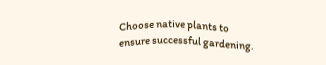Choose native plants to ensure successful gardening.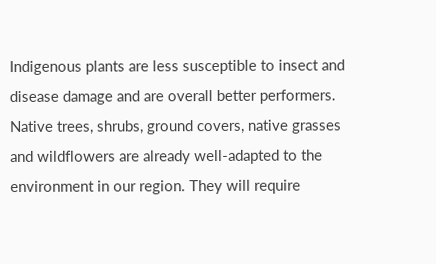Indigenous plants are less susceptible to insect and disease damage and are overall better performers. Native trees, shrubs, ground covers, native grasses and wildflowers are already well-adapted to the environment in our region. They will require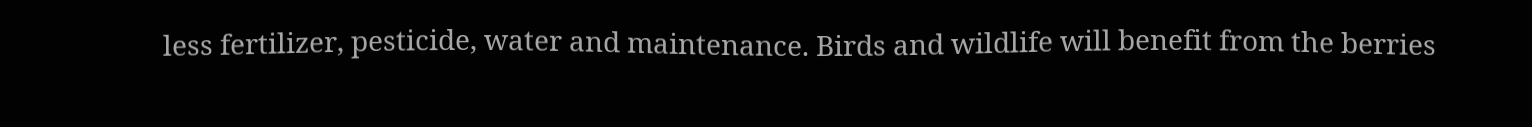less fertilizer, pesticide, water and maintenance. Birds and wildlife will benefit from the berries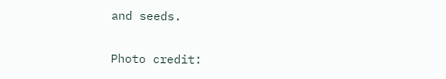and seeds.

Photo credit: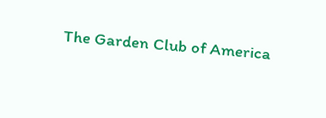The Garden Club of America